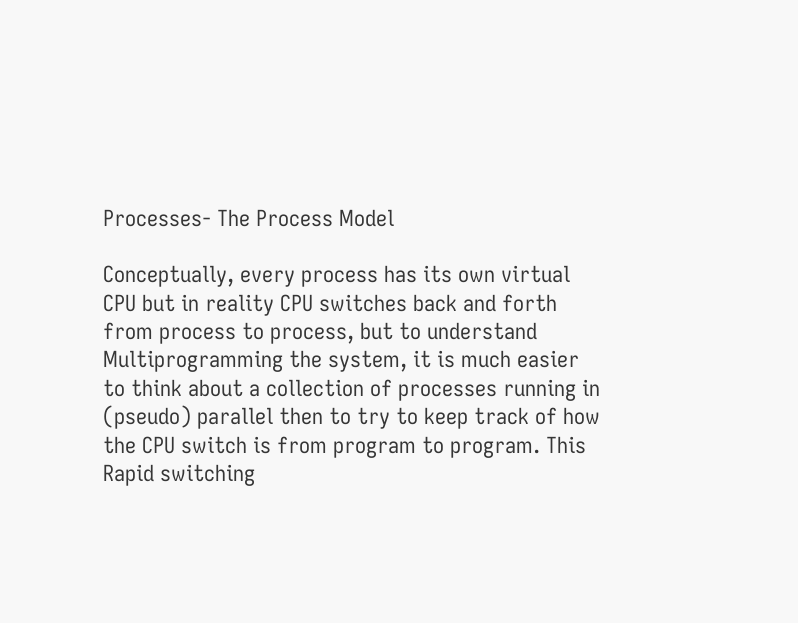Processes- The Process Model

Conceptually, every process has its own virtual CPU but in reality CPU switches back and forth from process to process, but to understand Multiprogramming the system, it is much easier to think about a collection of processes running in (pseudo) parallel then to try to keep track of how the CPU switch is from program to program. This Rapid switching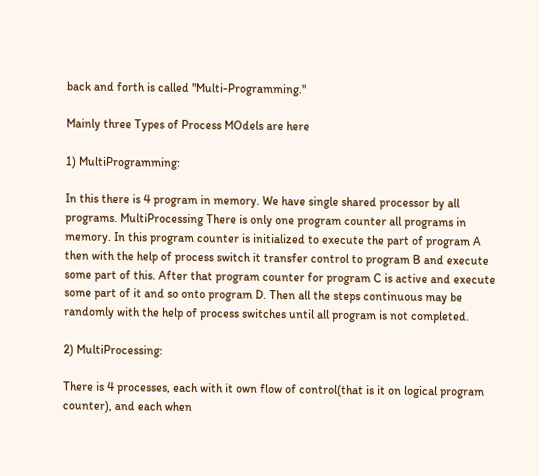back and forth is called "Multi-Programming."

Mainly three Types of Process MOdels are here

1) MultiProgramming:

In this there is 4 program in memory. We have single shared processor by all programs. MultiProcessing There is only one program counter all programs in memory. In this program counter is initialized to execute the part of program A then with the help of process switch it transfer control to program B and execute some part of this. After that program counter for program C is active and execute some part of it and so onto program D. Then all the steps continuous may be randomly with the help of process switches until all program is not completed.

2) MultiProcessing:

There is 4 processes, each with it own flow of control(that is it on logical program counter), and each when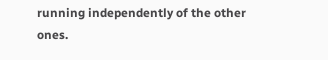running independently of the other ones.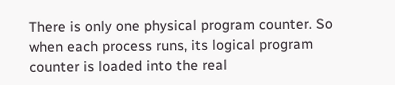There is only one physical program counter. So when each process runs, its logical program counter is loaded into the real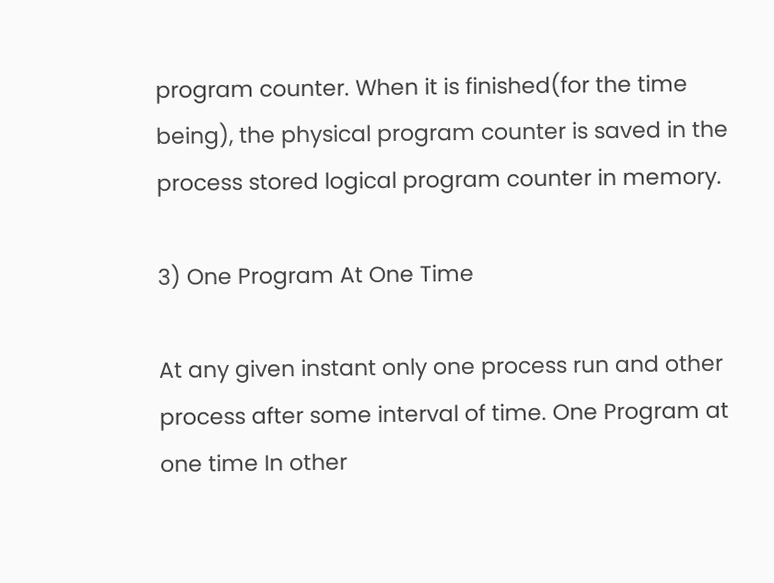program counter. When it is finished(for the time being), the physical program counter is saved in the process stored logical program counter in memory.

3) One Program At One Time

At any given instant only one process run and other process after some interval of time. One Program at one time In other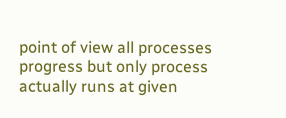point of view all processes progress but only process actually runs at given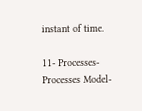instant of time.

11- Processes- Processes Model-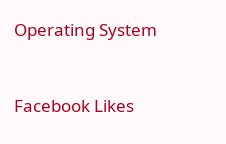Operating System


Facebook Likes